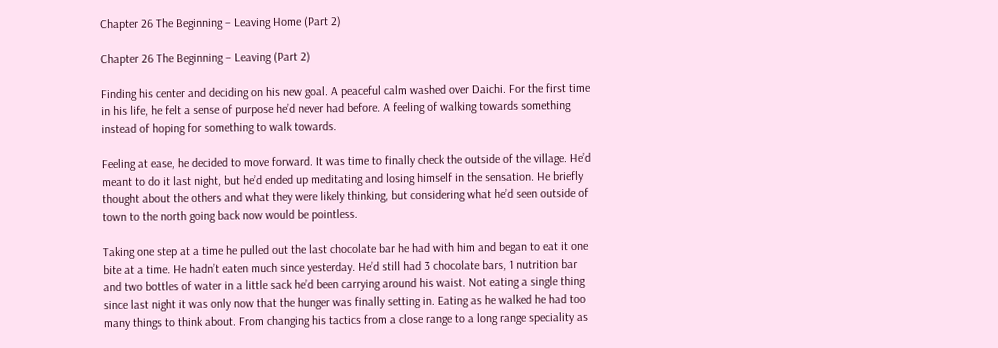Chapter 26 The Beginning – Leaving Home (Part 2)

Chapter 26 The Beginning – Leaving (Part 2)

Finding his center and deciding on his new goal. A peaceful calm washed over Daichi. For the first time in his life, he felt a sense of purpose he’d never had before. A feeling of walking towards something instead of hoping for something to walk towards.

Feeling at ease, he decided to move forward. It was time to finally check the outside of the village. He’d meant to do it last night, but he’d ended up meditating and losing himself in the sensation. He briefly thought about the others and what they were likely thinking, but considering what he’d seen outside of town to the north going back now would be pointless.

Taking one step at a time he pulled out the last chocolate bar he had with him and began to eat it one bite at a time. He hadn’t eaten much since yesterday. He’d still had 3 chocolate bars, 1 nutrition bar and two bottles of water in a little sack he’d been carrying around his waist. Not eating a single thing since last night it was only now that the hunger was finally setting in. Eating as he walked he had too many things to think about. From changing his tactics from a close range to a long range speciality as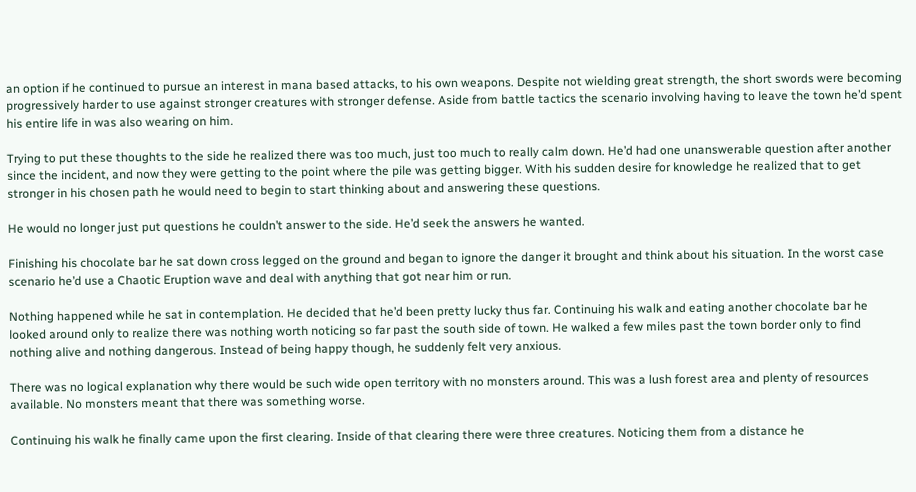an option if he continued to pursue an interest in mana based attacks, to his own weapons. Despite not wielding great strength, the short swords were becoming progressively harder to use against stronger creatures with stronger defense. Aside from battle tactics the scenario involving having to leave the town he’d spent his entire life in was also wearing on him.

Trying to put these thoughts to the side he realized there was too much, just too much to really calm down. He’d had one unanswerable question after another since the incident, and now they were getting to the point where the pile was getting bigger. With his sudden desire for knowledge he realized that to get stronger in his chosen path he would need to begin to start thinking about and answering these questions.

He would no longer just put questions he couldn’t answer to the side. He’d seek the answers he wanted.

Finishing his chocolate bar he sat down cross legged on the ground and began to ignore the danger it brought and think about his situation. In the worst case scenario he’d use a Chaotic Eruption wave and deal with anything that got near him or run.

Nothing happened while he sat in contemplation. He decided that he’d been pretty lucky thus far. Continuing his walk and eating another chocolate bar he looked around only to realize there was nothing worth noticing so far past the south side of town. He walked a few miles past the town border only to find nothing alive and nothing dangerous. Instead of being happy though, he suddenly felt very anxious.

There was no logical explanation why there would be such wide open territory with no monsters around. This was a lush forest area and plenty of resources available. No monsters meant that there was something worse.

Continuing his walk he finally came upon the first clearing. Inside of that clearing there were three creatures. Noticing them from a distance he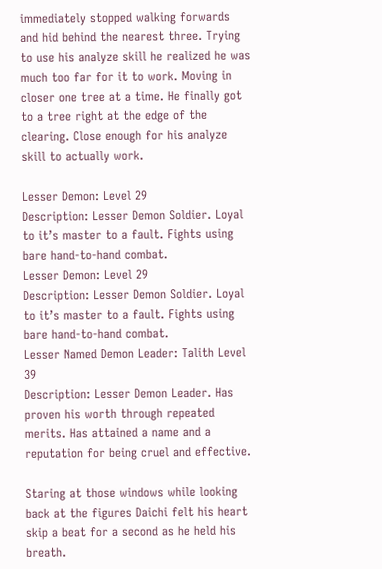immediately stopped walking forwards and hid behind the nearest three. Trying to use his analyze skill he realized he was much too far for it to work. Moving in closer one tree at a time. He finally got to a tree right at the edge of the clearing. Close enough for his analyze skill to actually work.

Lesser Demon: Level 29
Description: Lesser Demon Soldier. Loyal to it’s master to a fault. Fights using bare hand-to-hand combat.
Lesser Demon: Level 29
Description: Lesser Demon Soldier. Loyal to it’s master to a fault. Fights using bare hand-to-hand combat.
Lesser Named Demon Leader: Talith Level 39
Description: Lesser Demon Leader. Has proven his worth through repeated merits. Has attained a name and a reputation for being cruel and effective.

Staring at those windows while looking back at the figures Daichi felt his heart skip a beat for a second as he held his breath.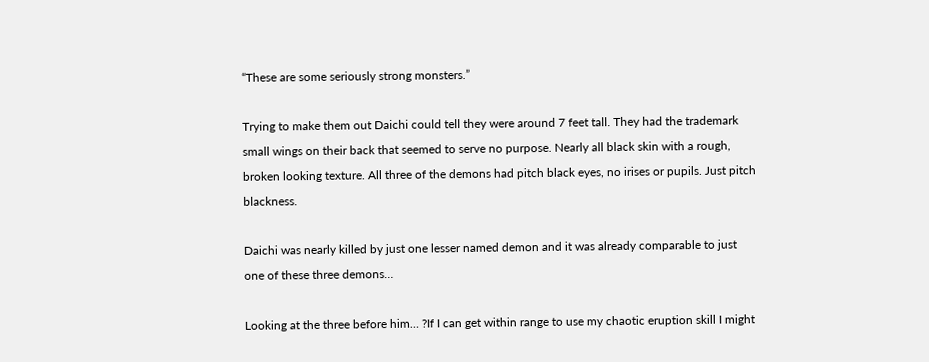“These are some seriously strong monsters.”

Trying to make them out Daichi could tell they were around 7 feet tall. They had the trademark small wings on their back that seemed to serve no purpose. Nearly all black skin with a rough, broken looking texture. All three of the demons had pitch black eyes, no irises or pupils. Just pitch blackness.

Daichi was nearly killed by just one lesser named demon and it was already comparable to just one of these three demons…

Looking at the three before him… ?If I can get within range to use my chaotic eruption skill I might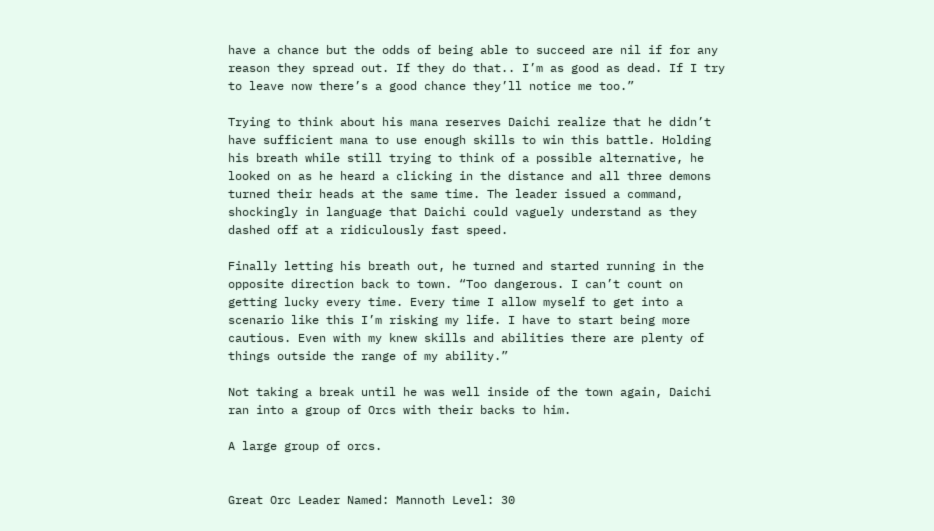have a chance but the odds of being able to succeed are nil if for any reason they spread out. If they do that.. I’m as good as dead. If I try to leave now there’s a good chance they’ll notice me too.”

Trying to think about his mana reserves Daichi realize that he didn’t have sufficient mana to use enough skills to win this battle. Holding his breath while still trying to think of a possible alternative, he looked on as he heard a clicking in the distance and all three demons turned their heads at the same time. The leader issued a command, shockingly in language that Daichi could vaguely understand as they dashed off at a ridiculously fast speed.

Finally letting his breath out, he turned and started running in the opposite direction back to town. “Too dangerous. I can’t count on getting lucky every time. Every time I allow myself to get into a scenario like this I’m risking my life. I have to start being more cautious. Even with my knew skills and abilities there are plenty of things outside the range of my ability.”

Not taking a break until he was well inside of the town again, Daichi ran into a group of Orcs with their backs to him.

A large group of orcs.


Great Orc Leader Named: Mannoth Level: 30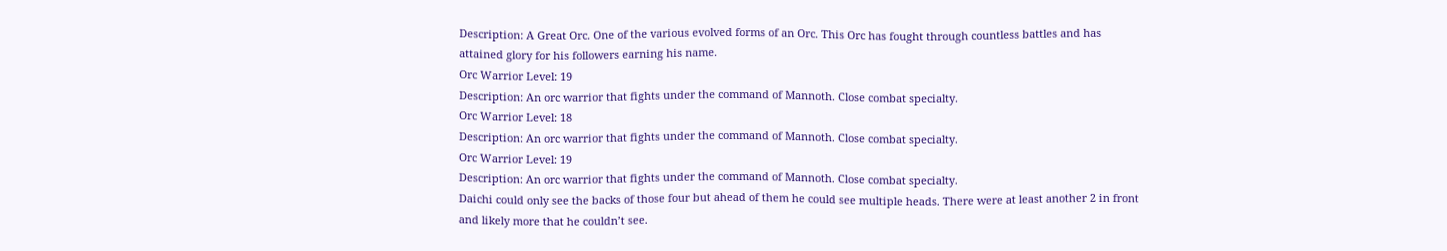Description: A Great Orc. One of the various evolved forms of an Orc. This Orc has fought through countless battles and has attained glory for his followers earning his name.
Orc Warrior Level: 19
Description: An orc warrior that fights under the command of Mannoth. Close combat specialty.
Orc Warrior Level: 18
Description: An orc warrior that fights under the command of Mannoth. Close combat specialty.
Orc Warrior Level: 19
Description: An orc warrior that fights under the command of Mannoth. Close combat specialty.
Daichi could only see the backs of those four but ahead of them he could see multiple heads. There were at least another 2 in front and likely more that he couldn’t see.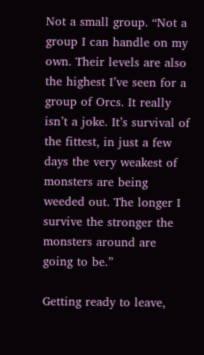Not a small group. “Not a group I can handle on my own. Their levels are also the highest I’ve seen for a group of Orcs. It really isn’t a joke. It’s survival of the fittest, in just a few days the very weakest of monsters are being weeded out. The longer I survive the stronger the monsters around are going to be.”

Getting ready to leave,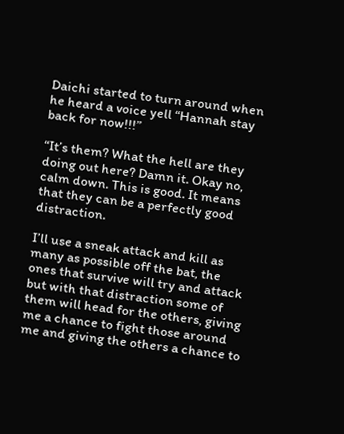Daichi started to turn around when he heard a voice yell “Hannah stay back for now!!!”

“It’s them? What the hell are they doing out here? Damn it. Okay no, calm down. This is good. It means that they can be a perfectly good distraction.

I’ll use a sneak attack and kill as many as possible off the bat, the ones that survive will try and attack but with that distraction some of them will head for the others, giving me a chance to fight those around me and giving the others a chance to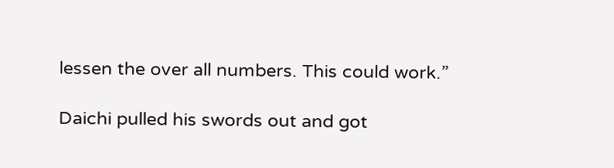lessen the over all numbers. This could work.”

Daichi pulled his swords out and got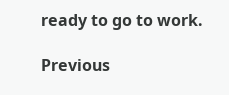ready to go to work.

Previous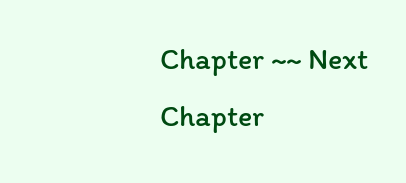Chapter ~~ Next Chapter